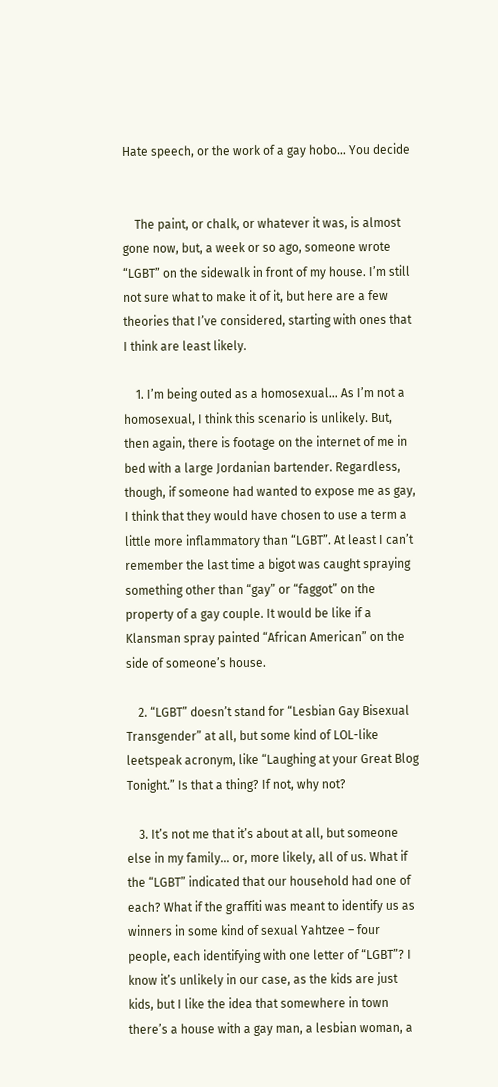Hate speech, or the work of a gay hobo… You decide


    The paint, or chalk, or whatever it was, is almost gone now, but, a week or so ago, someone wrote “LGBT” on the sidewalk in front of my house. I’m still not sure what to make it of it, but here are a few theories that I’ve considered, starting with ones that I think are least likely.

    1. I’m being outed as a homosexual… As I’m not a homosexual, I think this scenario is unlikely. But, then again, there is footage on the internet of me in bed with a large Jordanian bartender. Regardless, though, if someone had wanted to expose me as gay, I think that they would have chosen to use a term a little more inflammatory than “LGBT”. At least I can’t remember the last time a bigot was caught spraying something other than “gay” or “faggot” on the property of a gay couple. It would be like if a Klansman spray painted “African American” on the side of someone’s house.

    2. “LGBT” doesn’t stand for “Lesbian Gay Bisexual Transgender” at all, but some kind of LOL-like leetspeak acronym, like “Laughing at your Great Blog Tonight.” Is that a thing? If not, why not?

    3. It’s not me that it’s about at all, but someone else in my family… or, more likely, all of us. What if the “LGBT” indicated that our household had one of each? What if the graffiti was meant to identify us as winners in some kind of sexual Yahtzee – four people, each identifying with one letter of “LGBT”? I know it’s unlikely in our case, as the kids are just kids, but I like the idea that somewhere in town there’s a house with a gay man, a lesbian woman, a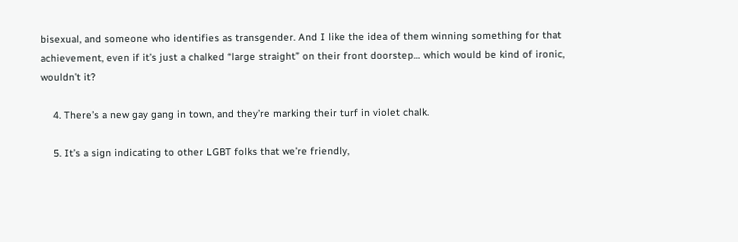bisexual, and someone who identifies as transgender. And I like the idea of them winning something for that achievement, even if it’s just a chalked “large straight” on their front doorstep… which would be kind of ironic, wouldn’t it?

    4. There’s a new gay gang in town, and they’re marking their turf in violet chalk.

    5. It’s a sign indicating to other LGBT folks that we’re friendly,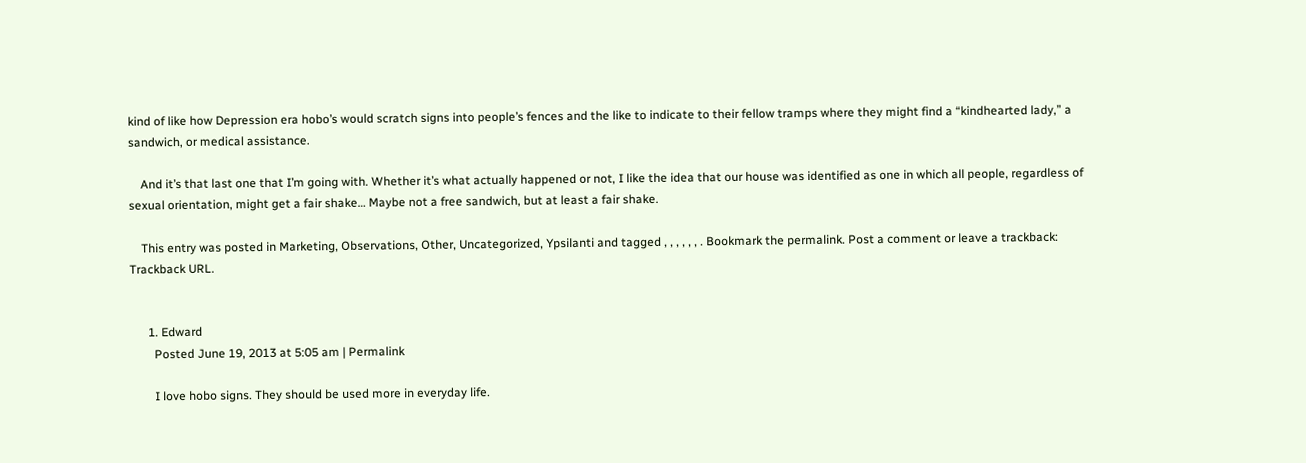kind of like how Depression era hobo’s would scratch signs into people’s fences and the like to indicate to their fellow tramps where they might find a “kindhearted lady,” a sandwich, or medical assistance.

    And it’s that last one that I’m going with. Whether it’s what actually happened or not, I like the idea that our house was identified as one in which all people, regardless of sexual orientation, might get a fair shake… Maybe not a free sandwich, but at least a fair shake.

    This entry was posted in Marketing, Observations, Other, Uncategorized, Ypsilanti and tagged , , , , , , . Bookmark the permalink. Post a comment or leave a trackback: Trackback URL.


      1. Edward
        Posted June 19, 2013 at 5:05 am | Permalink

        I love hobo signs. They should be used more in everyday life.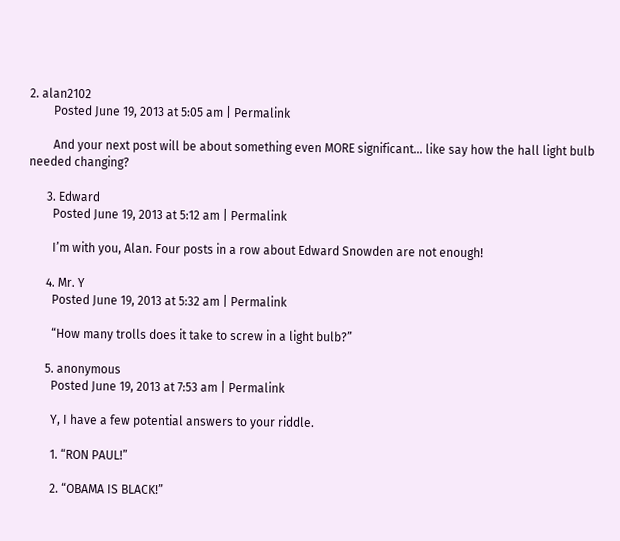2. alan2102
        Posted June 19, 2013 at 5:05 am | Permalink

        And your next post will be about something even MORE significant… like say how the hall light bulb needed changing?

      3. Edward
        Posted June 19, 2013 at 5:12 am | Permalink

        I’m with you, Alan. Four posts in a row about Edward Snowden are not enough!

      4. Mr. Y
        Posted June 19, 2013 at 5:32 am | Permalink

        “How many trolls does it take to screw in a light bulb?”

      5. anonymous
        Posted June 19, 2013 at 7:53 am | Permalink

        Y, I have a few potential answers to your riddle.

        1. “RON PAUL!”

        2. “OBAMA IS BLACK!”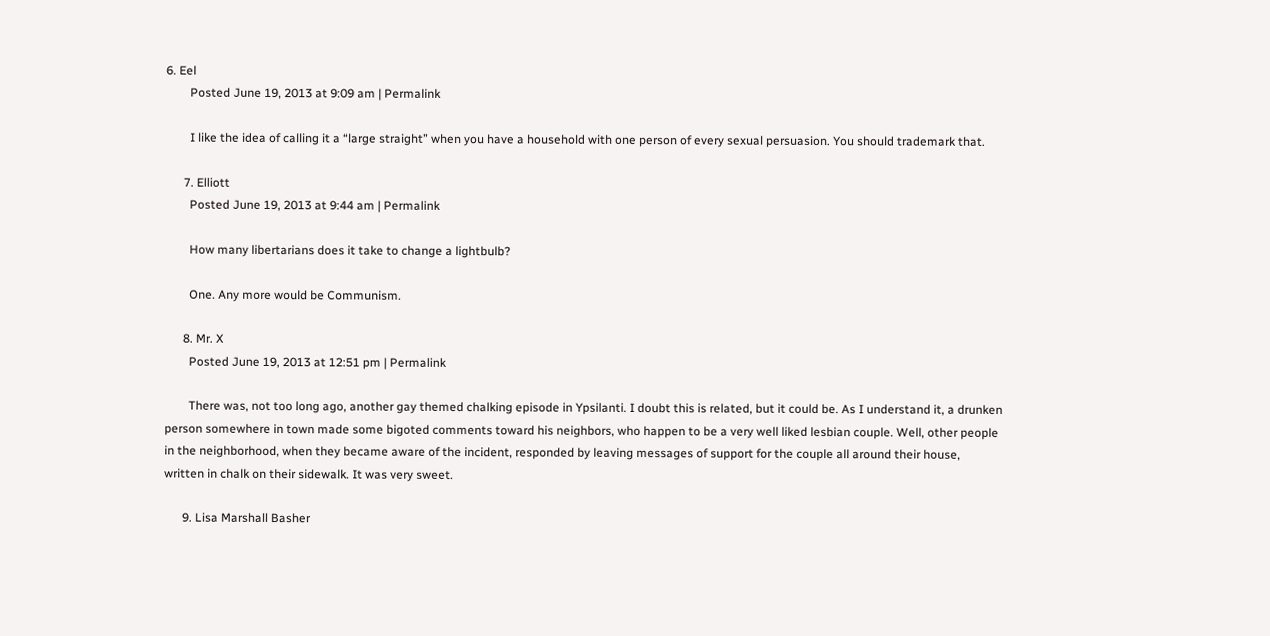6. Eel
        Posted June 19, 2013 at 9:09 am | Permalink

        I like the idea of calling it a “large straight” when you have a household with one person of every sexual persuasion. You should trademark that.

      7. Elliott
        Posted June 19, 2013 at 9:44 am | Permalink

        How many libertarians does it take to change a lightbulb?

        One. Any more would be Communism.

      8. Mr. X
        Posted June 19, 2013 at 12:51 pm | Permalink

        There was, not too long ago, another gay themed chalking episode in Ypsilanti. I doubt this is related, but it could be. As I understand it, a drunken person somewhere in town made some bigoted comments toward his neighbors, who happen to be a very well liked lesbian couple. Well, other people in the neighborhood, when they became aware of the incident, responded by leaving messages of support for the couple all around their house, written in chalk on their sidewalk. It was very sweet.

      9. Lisa Marshall Basher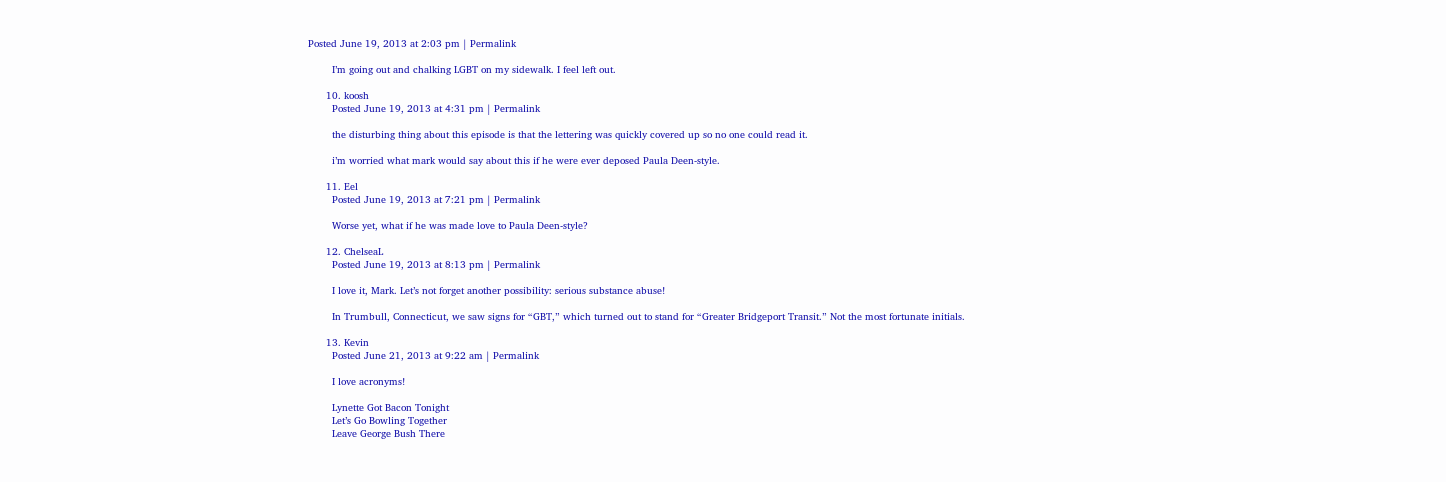Posted June 19, 2013 at 2:03 pm | Permalink

        I’m going out and chalking LGBT on my sidewalk. I feel left out.

      10. koosh
        Posted June 19, 2013 at 4:31 pm | Permalink

        the disturbing thing about this episode is that the lettering was quickly covered up so no one could read it.

        i’m worried what mark would say about this if he were ever deposed Paula Deen-style.

      11. Eel
        Posted June 19, 2013 at 7:21 pm | Permalink

        Worse yet, what if he was made love to Paula Deen-style?

      12. ChelseaL
        Posted June 19, 2013 at 8:13 pm | Permalink

        I love it, Mark. Let’s not forget another possibility: serious substance abuse!

        In Trumbull, Connecticut, we saw signs for “GBT,” which turned out to stand for “Greater Bridgeport Transit.” Not the most fortunate initials.

      13. Kevin
        Posted June 21, 2013 at 9:22 am | Permalink

        I love acronyms!

        Lynette Got Bacon Tonight
        Let’s Go Bowling Together
        Leave George Bush There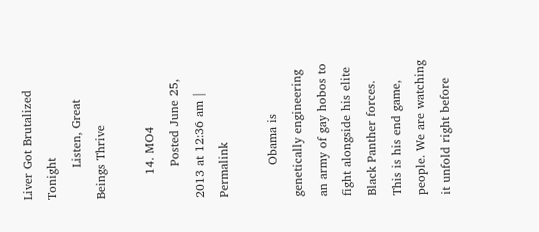Liver Got Brutalized Tonight
        Listen, Great Beings Thrive

      14. MO4
        Posted June 25, 2013 at 12:36 am | Permalink

        Obama is genetically engineering an army of gay hobos to fight alongside his elite Black Panther forces. This is his end game, people. We are watching it unfold right before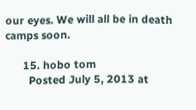our eyes. We will all be in death camps soon.

      15. hobo tom
        Posted July 5, 2013 at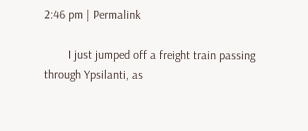2:46 pm | Permalink

        I just jumped off a freight train passing through Ypsilanti, as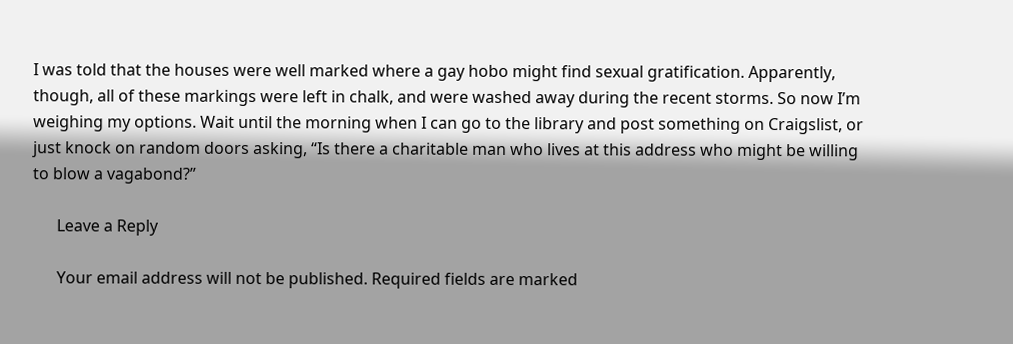I was told that the houses were well marked where a gay hobo might find sexual gratification. Apparently, though, all of these markings were left in chalk, and were washed away during the recent storms. So now I’m weighing my options. Wait until the morning when I can go to the library and post something on Craigslist, or just knock on random doors asking, “Is there a charitable man who lives at this address who might be willing to blow a vagabond?”

      Leave a Reply

      Your email address will not be published. Required fields are marked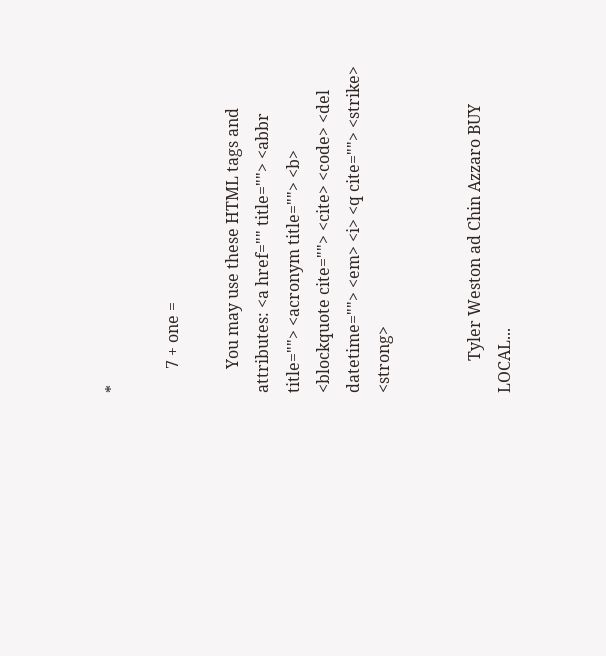*

      7 + one =

      You may use these HTML tags and attributes: <a href="" title=""> <abbr title=""> <acronym title=""> <b> <blockquote cite=""> <cite> <code> <del datetime=""> <em> <i> <q cite=""> <strike> <strong>


        Tyler Weston ad Chin Azzaro BUY LOCAL...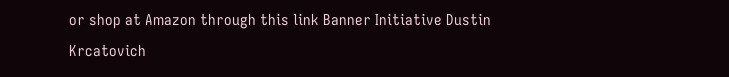or shop at Amazon through this link Banner Initiative Dustin Krcatovich